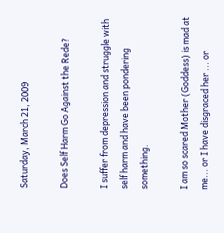Saturday, March 21, 2009

Does Self Harm Go Against the Rede?

I suffer from depression and struggle with self harm and have been pondering something.

I am so scared Mother (Goddess) is mad at me... or I have disgraced her ... or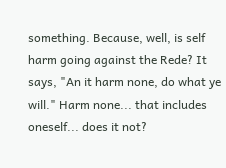something. Because, well, is self harm going against the Rede? It says, "An it harm none, do what ye will." Harm none... that includes oneself... does it not?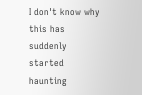I don't know why this has suddenly started haunting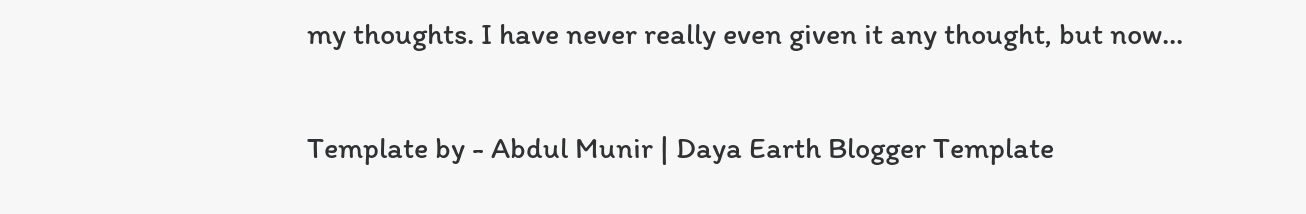my thoughts. I have never really even given it any thought, but now...

Template by - Abdul Munir | Daya Earth Blogger Template